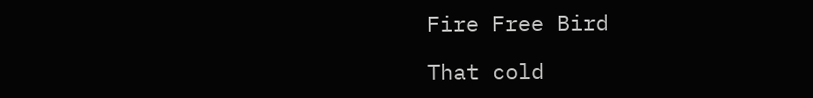Fire Free Bird

That cold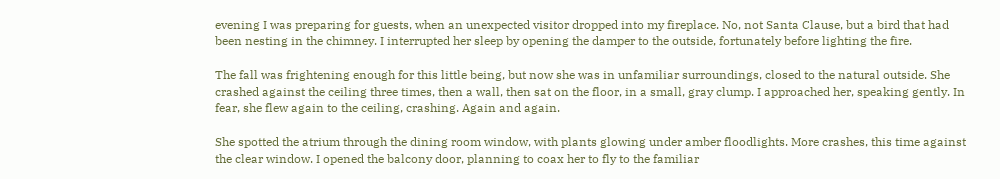evening I was preparing for guests, when an unexpected visitor dropped into my fireplace. No, not Santa Clause, but a bird that had been nesting in the chimney. I interrupted her sleep by opening the damper to the outside, fortunately before lighting the fire.

The fall was frightening enough for this little being, but now she was in unfamiliar surroundings, closed to the natural outside. She crashed against the ceiling three times, then a wall, then sat on the floor, in a small, gray clump. I approached her, speaking gently. In fear, she flew again to the ceiling, crashing. Again and again.

She spotted the atrium through the dining room window, with plants glowing under amber floodlights. More crashes, this time against the clear window. I opened the balcony door, planning to coax her to fly to the familiar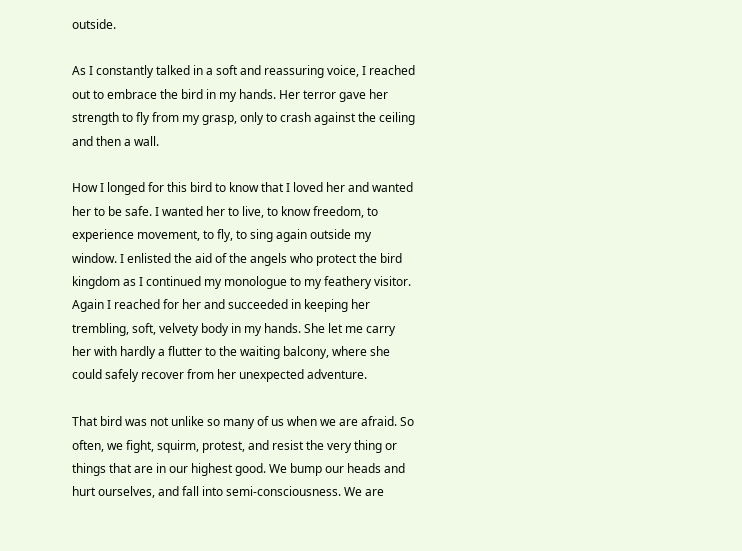outside.

As I constantly talked in a soft and reassuring voice, I reached out to embrace the bird in my hands. Her terror gave her strength to fly from my grasp, only to crash against the ceiling and then a wall.

How I longed for this bird to know that I loved her and wanted her to be safe. I wanted her to live, to know freedom, to experience movement, to fly, to sing again outside my window. I enlisted the aid of the angels who protect the bird kingdom as I continued my monologue to my feathery visitor. Again I reached for her and succeeded in keeping her trembling, soft, velvety body in my hands. She let me carry her with hardly a flutter to the waiting balcony, where she could safely recover from her unexpected adventure.

That bird was not unlike so many of us when we are afraid. So often, we fight, squirm, protest, and resist the very thing or things that are in our highest good. We bump our heads and hurt ourselves, and fall into semi-consciousness. We are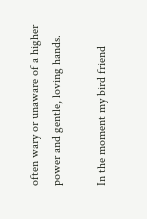often wary or unaware of a higher power and gentle, loving hands.

In the moment my bird friend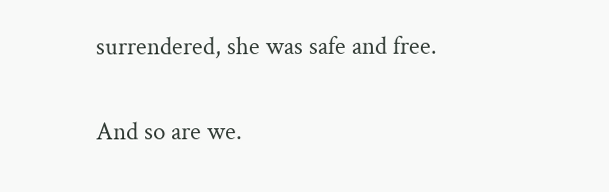surrendered, she was safe and free.

And so are we.